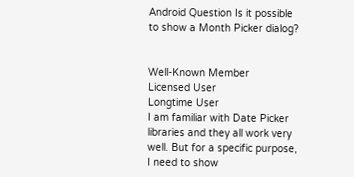Android Question Is it possible to show a Month Picker dialog?


Well-Known Member
Licensed User
Longtime User
I am familiar with Date Picker libraries and they all work very well. But for a specific purpose, I need to show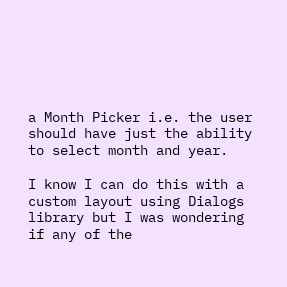a Month Picker i.e. the user should have just the ability to select month and year.

I know I can do this with a custom layout using Dialogs library but I was wondering if any of the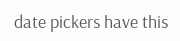date pickers have this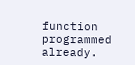function programmed already.